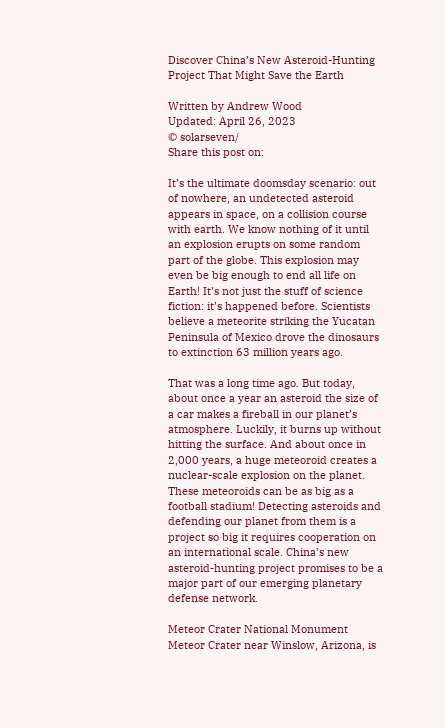Discover China’s New Asteroid-Hunting Project That Might Save the Earth

Written by Andrew Wood
Updated: April 26, 2023
© solarseven/
Share this post on:

It’s the ultimate doomsday scenario: out of nowhere, an undetected asteroid appears in space, on a collision course with earth. We know nothing of it until an explosion erupts on some random part of the globe. This explosion may even be big enough to end all life on Earth! It’s not just the stuff of science fiction: it’s happened before. Scientists believe a meteorite striking the Yucatan Peninsula of Mexico drove the dinosaurs to extinction 63 million years ago.

That was a long time ago. But today, about once a year an asteroid the size of a car makes a fireball in our planet’s atmosphere. Luckily, it burns up without hitting the surface. And about once in 2,000 years, a huge meteoroid creates a nuclear-scale explosion on the planet. These meteoroids can be as big as a football stadium! Detecting asteroids and defending our planet from them is a project so big it requires cooperation on an international scale. China’s new asteroid-hunting project promises to be a major part of our emerging planetary defense network.

Meteor Crater National Monument
Meteor Crater near Winslow, Arizona, is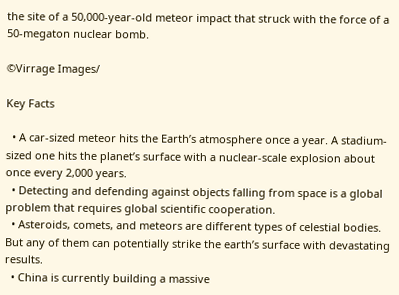the site of a 50,000-year-old meteor impact that struck with the force of a 50-megaton nuclear bomb.

©Virrage Images/

Key Facts

  • A car-sized meteor hits the Earth’s atmosphere once a year. A stadium-sized one hits the planet’s surface with a nuclear-scale explosion about once every 2,000 years.
  • Detecting and defending against objects falling from space is a global problem that requires global scientific cooperation.
  • Asteroids, comets, and meteors are different types of celestial bodies. But any of them can potentially strike the earth’s surface with devastating results.
  • China is currently building a massive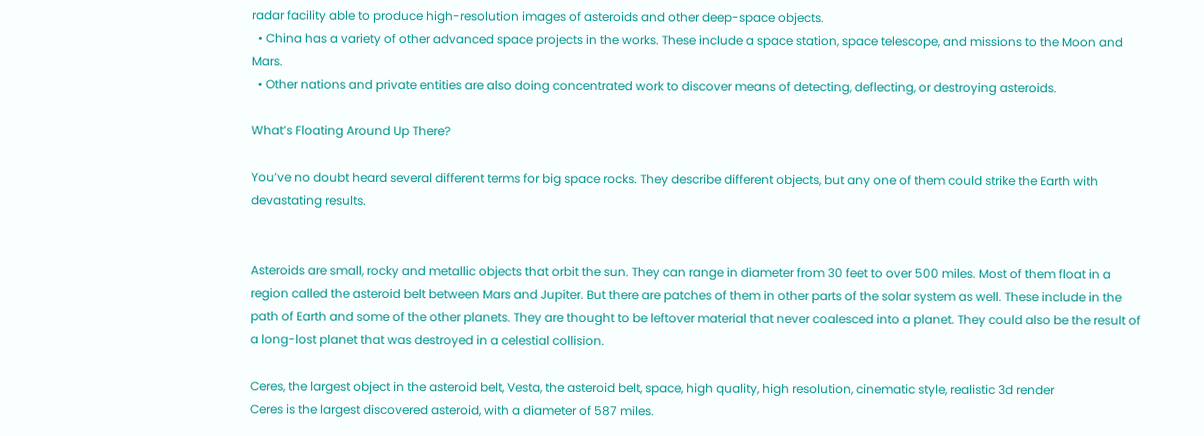radar facility able to produce high-resolution images of asteroids and other deep-space objects.
  • China has a variety of other advanced space projects in the works. These include a space station, space telescope, and missions to the Moon and Mars.
  • Other nations and private entities are also doing concentrated work to discover means of detecting, deflecting, or destroying asteroids.

What’s Floating Around Up There?

You’ve no doubt heard several different terms for big space rocks. They describe different objects, but any one of them could strike the Earth with devastating results.


Asteroids are small, rocky and metallic objects that orbit the sun. They can range in diameter from 30 feet to over 500 miles. Most of them float in a region called the asteroid belt between Mars and Jupiter. But there are patches of them in other parts of the solar system as well. These include in the path of Earth and some of the other planets. They are thought to be leftover material that never coalesced into a planet. They could also be the result of a long-lost planet that was destroyed in a celestial collision.

Ceres, the largest object in the asteroid belt, Vesta, the asteroid belt, space, high quality, high resolution, cinematic style, realistic 3d render
Ceres is the largest discovered asteroid, with a diameter of 587 miles.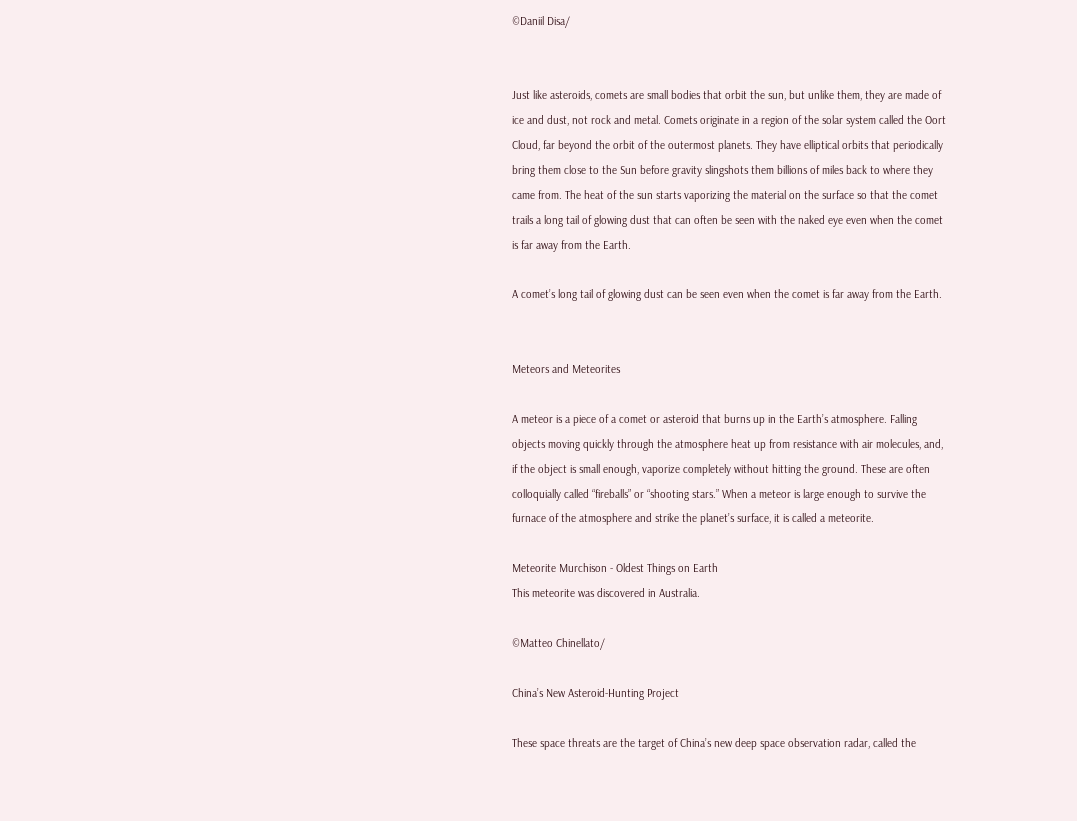©Daniil Disa/


Just like asteroids, comets are small bodies that orbit the sun, but unlike them, they are made of ice and dust, not rock and metal. Comets originate in a region of the solar system called the Oort Cloud, far beyond the orbit of the outermost planets. They have elliptical orbits that periodically bring them close to the Sun before gravity slingshots them billions of miles back to where they came from. The heat of the sun starts vaporizing the material on the surface so that the comet trails a long tail of glowing dust that can often be seen with the naked eye even when the comet is far away from the Earth.

A comet’s long tail of glowing dust can be seen even when the comet is far away from the Earth.


Meteors and Meteorites

A meteor is a piece of a comet or asteroid that burns up in the Earth’s atmosphere. Falling objects moving quickly through the atmosphere heat up from resistance with air molecules, and, if the object is small enough, vaporize completely without hitting the ground. These are often colloquially called “fireballs” or “shooting stars.” When a meteor is large enough to survive the furnace of the atmosphere and strike the planet’s surface, it is called a meteorite.

Meteorite Murchison - Oldest Things on Earth
This meteorite was discovered in Australia.

©Matteo Chinellato/

China’s New Asteroid-Hunting Project

These space threats are the target of China’s new deep space observation radar, called the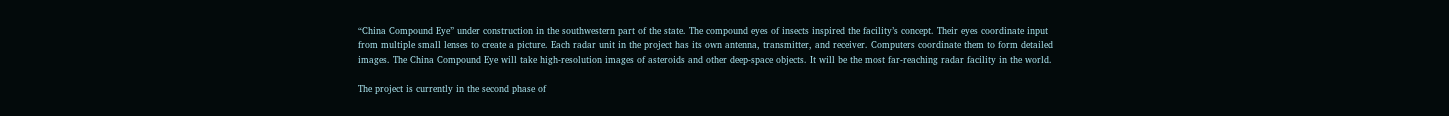“China Compound Eye” under construction in the southwestern part of the state. The compound eyes of insects inspired the facility’s concept. Their eyes coordinate input from multiple small lenses to create a picture. Each radar unit in the project has its own antenna, transmitter, and receiver. Computers coordinate them to form detailed images. The China Compound Eye will take high-resolution images of asteroids and other deep-space objects. It will be the most far-reaching radar facility in the world.

The project is currently in the second phase of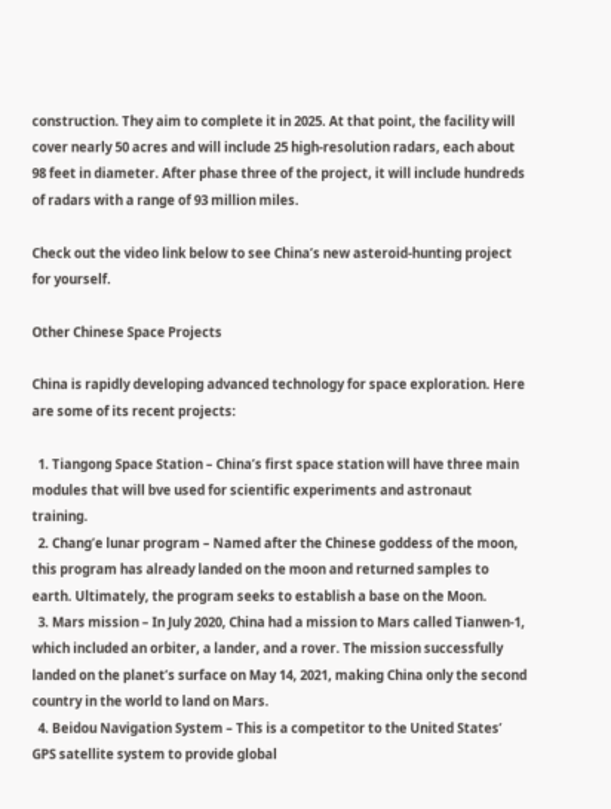construction. They aim to complete it in 2025. At that point, the facility will cover nearly 50 acres and will include 25 high-resolution radars, each about 98 feet in diameter. After phase three of the project, it will include hundreds of radars with a range of 93 million miles.

Check out the video link below to see China’s new asteroid-hunting project for yourself.

Other Chinese Space Projects

China is rapidly developing advanced technology for space exploration. Here are some of its recent projects:

  1. Tiangong Space Station – China’s first space station will have three main modules that will bve used for scientific experiments and astronaut training.
  2. Chang’e lunar program – Named after the Chinese goddess of the moon, this program has already landed on the moon and returned samples to earth. Ultimately, the program seeks to establish a base on the Moon.
  3. Mars mission – In July 2020, China had a mission to Mars called Tianwen-1, which included an orbiter, a lander, and a rover. The mission successfully landed on the planet’s surface on May 14, 2021, making China only the second country in the world to land on Mars.
  4. Beidou Navigation System – This is a competitor to the United States’ GPS satellite system to provide global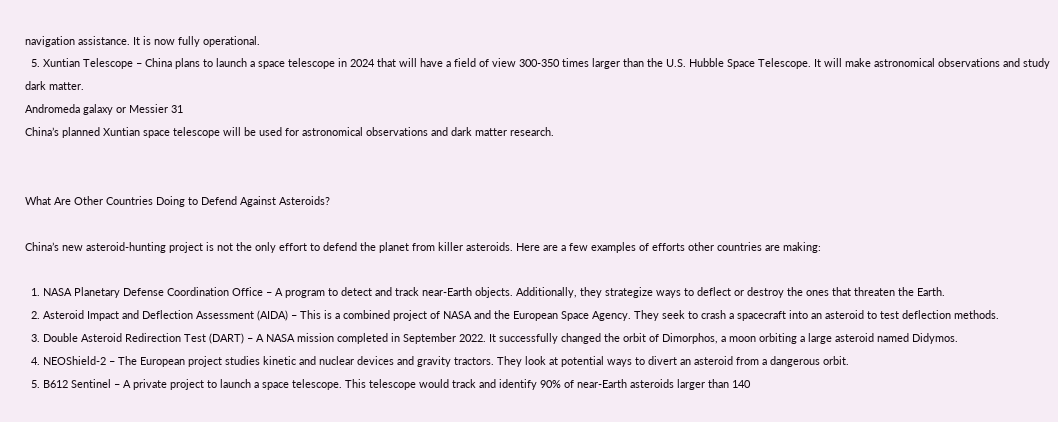navigation assistance. It is now fully operational.
  5. Xuntian Telescope – China plans to launch a space telescope in 2024 that will have a field of view 300-350 times larger than the U.S. Hubble Space Telescope. It will make astronomical observations and study dark matter.
Andromeda galaxy or Messier 31
China’s planned Xuntian space telescope will be used for astronomical observations and dark matter research.


What Are Other Countries Doing to Defend Against Asteroids?

China’s new asteroid-hunting project is not the only effort to defend the planet from killer asteroids. Here are a few examples of efforts other countries are making:

  1. NASA Planetary Defense Coordination Office – A program to detect and track near-Earth objects. Additionally, they strategize ways to deflect or destroy the ones that threaten the Earth.
  2. Asteroid Impact and Deflection Assessment (AIDA) – This is a combined project of NASA and the European Space Agency. They seek to crash a spacecraft into an asteroid to test deflection methods.
  3. Double Asteroid Redirection Test (DART) – A NASA mission completed in September 2022. It successfully changed the orbit of Dimorphos, a moon orbiting a large asteroid named Didymos.
  4. NEOShield-2 – The European project studies kinetic and nuclear devices and gravity tractors. They look at potential ways to divert an asteroid from a dangerous orbit.
  5. B612 Sentinel – A private project to launch a space telescope. This telescope would track and identify 90% of near-Earth asteroids larger than 140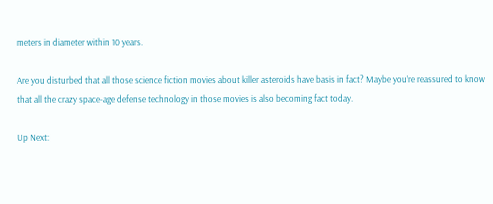meters in diameter within 10 years.

Are you disturbed that all those science fiction movies about killer asteroids have basis in fact? Maybe you’re reassured to know that all the crazy space-age defense technology in those movies is also becoming fact today.

Up Next: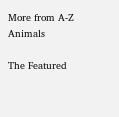More from A-Z Animals

The Featured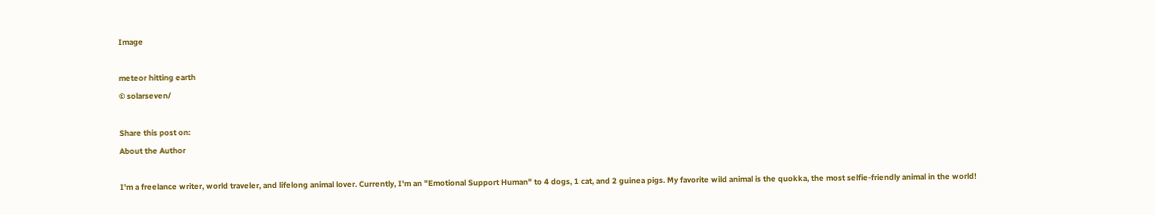Image

meteor hitting earth
© solarseven/

Share this post on:
About the Author

I'm a freelance writer, world traveler, and lifelong animal lover. Currently, I'm an "Emotional Support Human" to 4 dogs, 1 cat, and 2 guinea pigs. My favorite wild animal is the quokka, the most selfie-friendly animal in the world!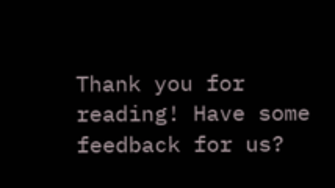Thank you for reading! Have some feedback for us?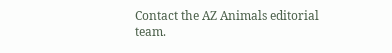Contact the AZ Animals editorial team.